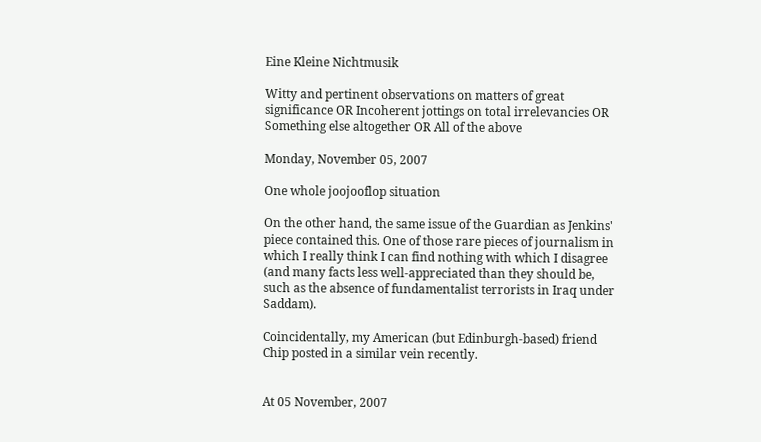Eine Kleine Nichtmusik

Witty and pertinent observations on matters of great significance OR Incoherent jottings on total irrelevancies OR Something else altogether OR All of the above

Monday, November 05, 2007

One whole joojooflop situation

On the other hand, the same issue of the Guardian as Jenkins' piece contained this. One of those rare pieces of journalism in which I really think I can find nothing with which I disagree (and many facts less well-appreciated than they should be, such as the absence of fundamentalist terrorists in Iraq under Saddam).

Coincidentally, my American (but Edinburgh-based) friend Chip posted in a similar vein recently.


At 05 November, 2007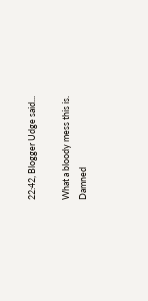22:42, Blogger Udge said...

What a bloody mess this is. Damned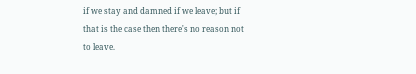if we stay and damned if we leave; but if that is the case then there's no reason not to leave.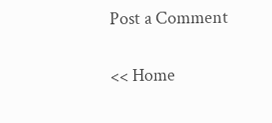Post a Comment

<< Home